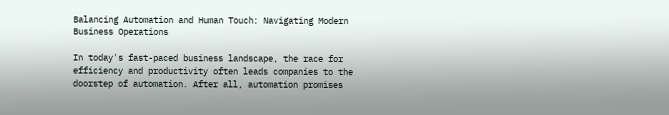Balancing Automation and Human Touch: Navigating Modern Business Operations

In today's fast-paced business landscape, the race for efficiency and productivity often leads companies to the doorstep of automation. After all, automation promises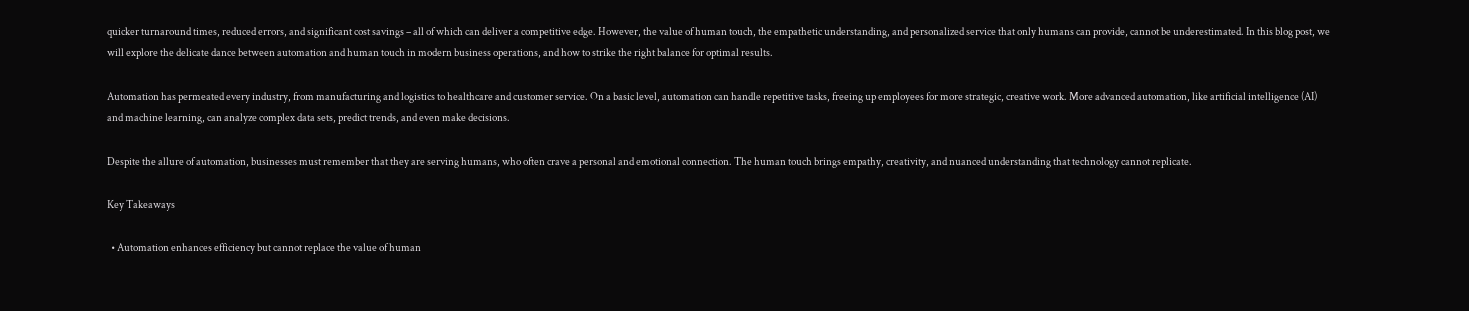quicker turnaround times, reduced errors, and significant cost savings – all of which can deliver a competitive edge. However, the value of human touch, the empathetic understanding, and personalized service that only humans can provide, cannot be underestimated. In this blog post, we will explore the delicate dance between automation and human touch in modern business operations, and how to strike the right balance for optimal results.

Automation has permeated every industry, from manufacturing and logistics to healthcare and customer service. On a basic level, automation can handle repetitive tasks, freeing up employees for more strategic, creative work. More advanced automation, like artificial intelligence (AI) and machine learning, can analyze complex data sets, predict trends, and even make decisions.

Despite the allure of automation, businesses must remember that they are serving humans, who often crave a personal and emotional connection. The human touch brings empathy, creativity, and nuanced understanding that technology cannot replicate.

Key Takeaways

  • Automation enhances efficiency but cannot replace the value of human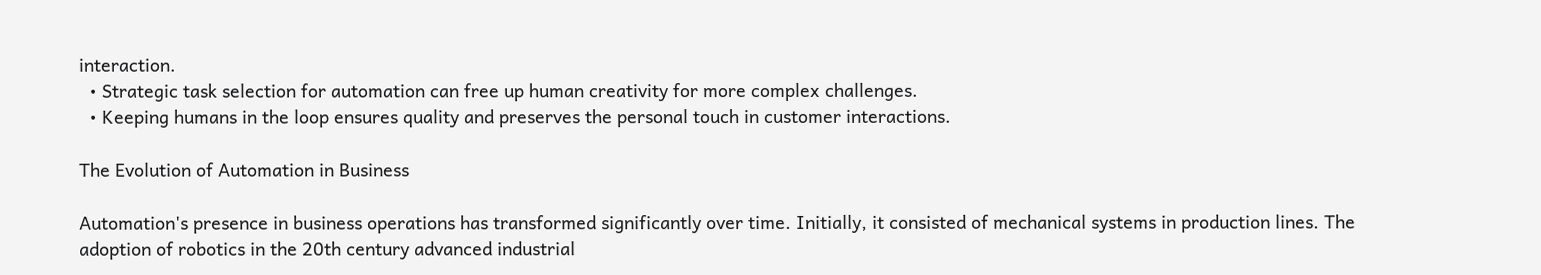interaction.
  • Strategic task selection for automation can free up human creativity for more complex challenges.
  • Keeping humans in the loop ensures quality and preserves the personal touch in customer interactions.

The Evolution of Automation in Business

Automation's presence in business operations has transformed significantly over time. Initially, it consisted of mechanical systems in production lines. The adoption of robotics in the 20th century advanced industrial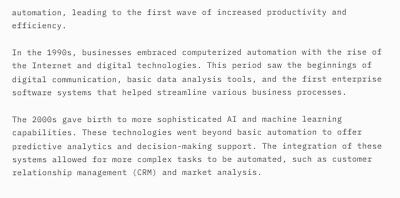automation, leading to the first wave of increased productivity and efficiency.

In the 1990s, businesses embraced computerized automation with the rise of the Internet and digital technologies. This period saw the beginnings of digital communication, basic data analysis tools, and the first enterprise software systems that helped streamline various business processes.

The 2000s gave birth to more sophisticated AI and machine learning capabilities. These technologies went beyond basic automation to offer predictive analytics and decision-making support. The integration of these systems allowed for more complex tasks to be automated, such as customer relationship management (CRM) and market analysis.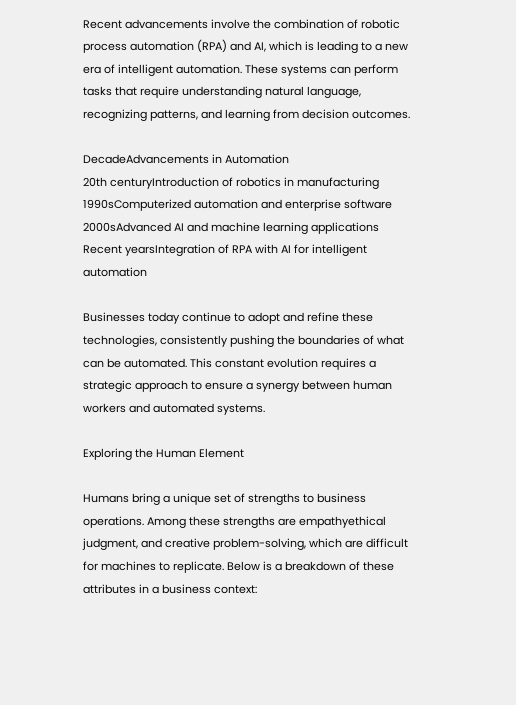Recent advancements involve the combination of robotic process automation (RPA) and AI, which is leading to a new era of intelligent automation. These systems can perform tasks that require understanding natural language, recognizing patterns, and learning from decision outcomes.

DecadeAdvancements in Automation
20th centuryIntroduction of robotics in manufacturing
1990sComputerized automation and enterprise software
2000sAdvanced AI and machine learning applications
Recent yearsIntegration of RPA with AI for intelligent automation

Businesses today continue to adopt and refine these technologies, consistently pushing the boundaries of what can be automated. This constant evolution requires a strategic approach to ensure a synergy between human workers and automated systems.

Exploring the Human Element

Humans bring a unique set of strengths to business operations. Among these strengths are empathyethical judgment, and creative problem-solving, which are difficult for machines to replicate. Below is a breakdown of these attributes in a business context: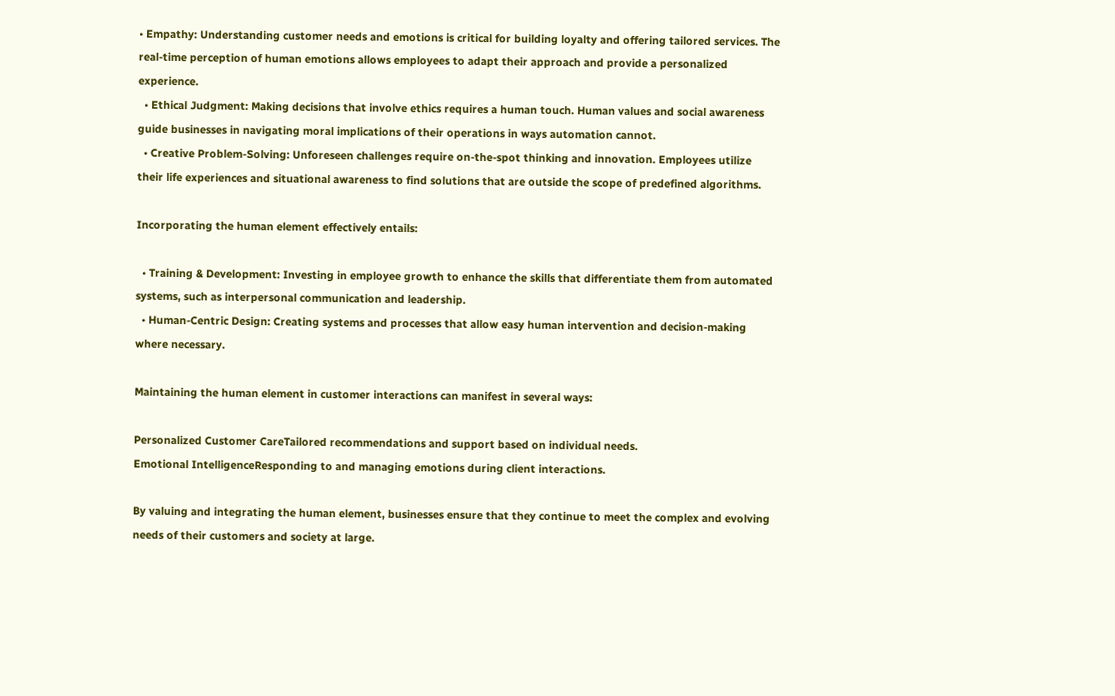• Empathy: Understanding customer needs and emotions is critical for building loyalty and offering tailored services. The real-time perception of human emotions allows employees to adapt their approach and provide a personalized experience.
  • Ethical Judgment: Making decisions that involve ethics requires a human touch. Human values and social awareness guide businesses in navigating moral implications of their operations in ways automation cannot.
  • Creative Problem-Solving: Unforeseen challenges require on-the-spot thinking and innovation. Employees utilize their life experiences and situational awareness to find solutions that are outside the scope of predefined algorithms.

Incorporating the human element effectively entails:

  • Training & Development: Investing in employee growth to enhance the skills that differentiate them from automated systems, such as interpersonal communication and leadership.
  • Human-Centric Design: Creating systems and processes that allow easy human intervention and decision-making where necessary.

Maintaining the human element in customer interactions can manifest in several ways:

Personalized Customer CareTailored recommendations and support based on individual needs.
Emotional IntelligenceResponding to and managing emotions during client interactions.

By valuing and integrating the human element, businesses ensure that they continue to meet the complex and evolving needs of their customers and society at large.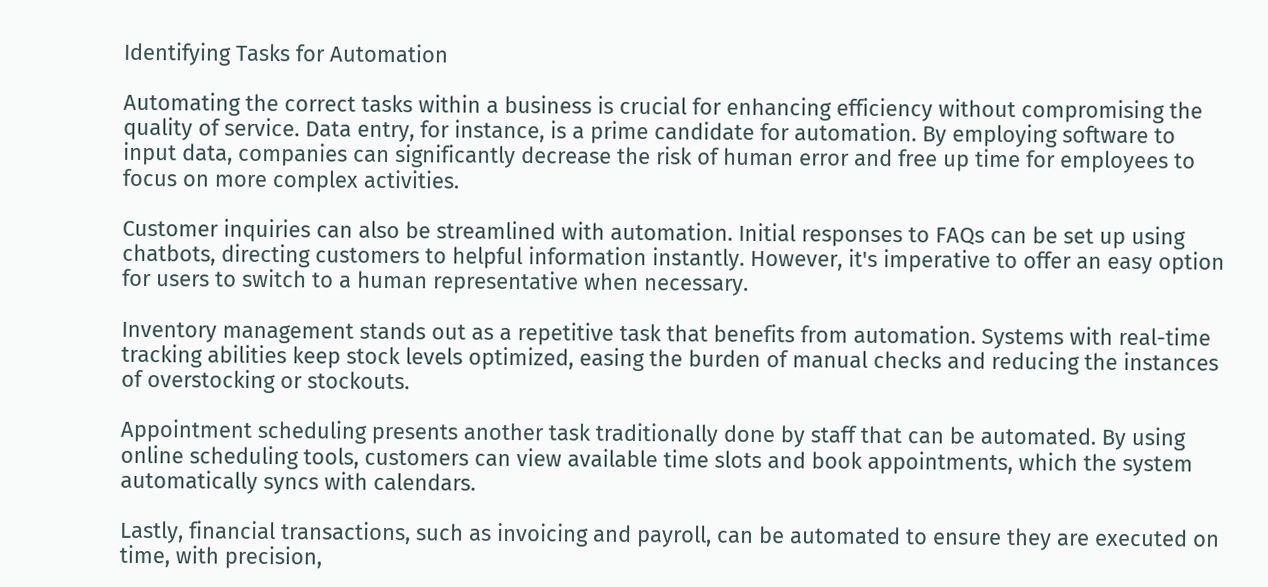Identifying Tasks for Automation

Automating the correct tasks within a business is crucial for enhancing efficiency without compromising the quality of service. Data entry, for instance, is a prime candidate for automation. By employing software to input data, companies can significantly decrease the risk of human error and free up time for employees to focus on more complex activities.

Customer inquiries can also be streamlined with automation. Initial responses to FAQs can be set up using chatbots, directing customers to helpful information instantly. However, it's imperative to offer an easy option for users to switch to a human representative when necessary.

Inventory management stands out as a repetitive task that benefits from automation. Systems with real-time tracking abilities keep stock levels optimized, easing the burden of manual checks and reducing the instances of overstocking or stockouts.

Appointment scheduling presents another task traditionally done by staff that can be automated. By using online scheduling tools, customers can view available time slots and book appointments, which the system automatically syncs with calendars.

Lastly, financial transactions, such as invoicing and payroll, can be automated to ensure they are executed on time, with precision,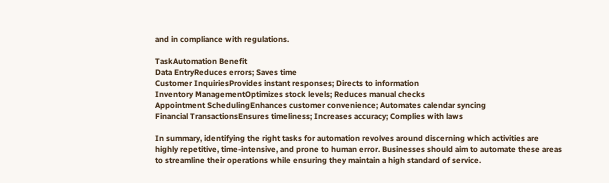and in compliance with regulations.

TaskAutomation Benefit
Data EntryReduces errors; Saves time
Customer InquiriesProvides instant responses; Directs to information
Inventory ManagementOptimizes stock levels; Reduces manual checks
Appointment SchedulingEnhances customer convenience; Automates calendar syncing
Financial TransactionsEnsures timeliness; Increases accuracy; Complies with laws

In summary, identifying the right tasks for automation revolves around discerning which activities are highly repetitive, time-intensive, and prone to human error. Businesses should aim to automate these areas to streamline their operations while ensuring they maintain a high standard of service.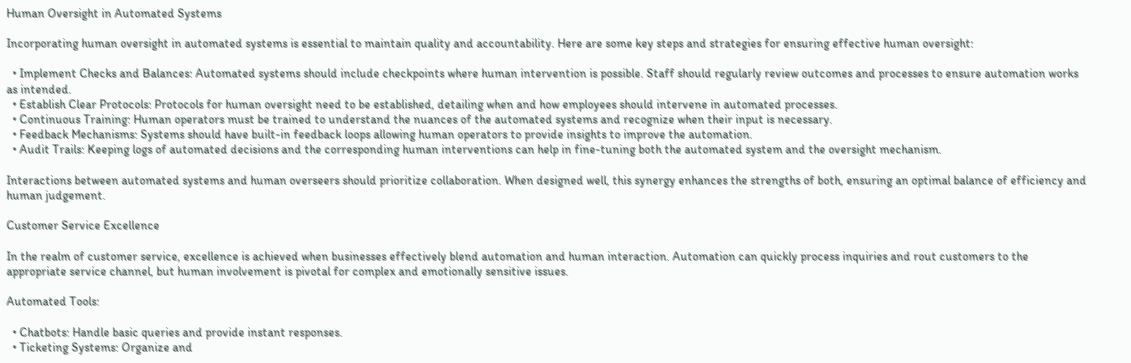Human Oversight in Automated Systems

Incorporating human oversight in automated systems is essential to maintain quality and accountability. Here are some key steps and strategies for ensuring effective human oversight:

  • Implement Checks and Balances: Automated systems should include checkpoints where human intervention is possible. Staff should regularly review outcomes and processes to ensure automation works as intended.
  • Establish Clear Protocols: Protocols for human oversight need to be established, detailing when and how employees should intervene in automated processes.
  • Continuous Training: Human operators must be trained to understand the nuances of the automated systems and recognize when their input is necessary.
  • Feedback Mechanisms: Systems should have built-in feedback loops allowing human operators to provide insights to improve the automation.
  • Audit Trails: Keeping logs of automated decisions and the corresponding human interventions can help in fine-tuning both the automated system and the oversight mechanism.

Interactions between automated systems and human overseers should prioritize collaboration. When designed well, this synergy enhances the strengths of both, ensuring an optimal balance of efficiency and human judgement.

Customer Service Excellence

In the realm of customer service, excellence is achieved when businesses effectively blend automation and human interaction. Automation can quickly process inquiries and rout customers to the appropriate service channel, but human involvement is pivotal for complex and emotionally sensitive issues.

Automated Tools:

  • Chatbots: Handle basic queries and provide instant responses.
  • Ticketing Systems: Organize and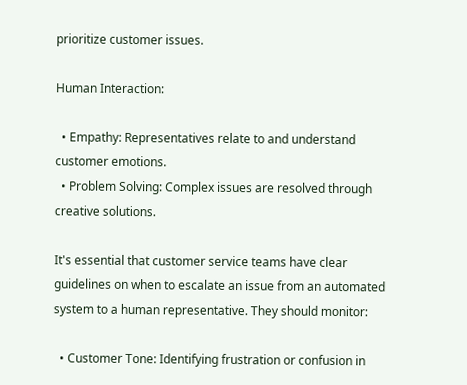prioritize customer issues.

Human Interaction:

  • Empathy: Representatives relate to and understand customer emotions.
  • Problem Solving: Complex issues are resolved through creative solutions.

It's essential that customer service teams have clear guidelines on when to escalate an issue from an automated system to a human representative. They should monitor:

  • Customer Tone: Identifying frustration or confusion in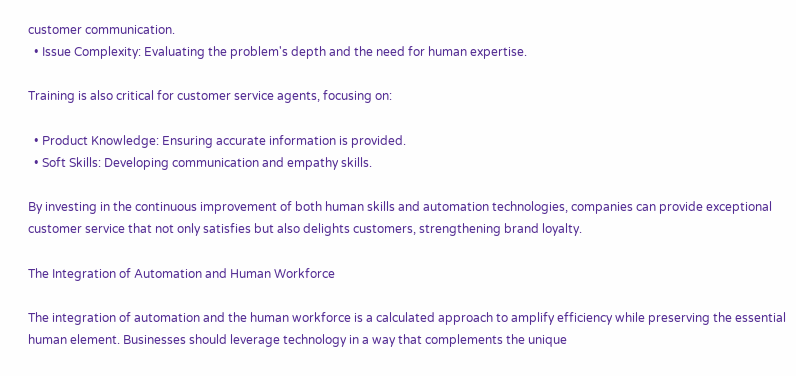customer communication.
  • Issue Complexity: Evaluating the problem's depth and the need for human expertise.

Training is also critical for customer service agents, focusing on:

  • Product Knowledge: Ensuring accurate information is provided.
  • Soft Skills: Developing communication and empathy skills.

By investing in the continuous improvement of both human skills and automation technologies, companies can provide exceptional customer service that not only satisfies but also delights customers, strengthening brand loyalty.

The Integration of Automation and Human Workforce

The integration of automation and the human workforce is a calculated approach to amplify efficiency while preserving the essential human element. Businesses should leverage technology in a way that complements the unique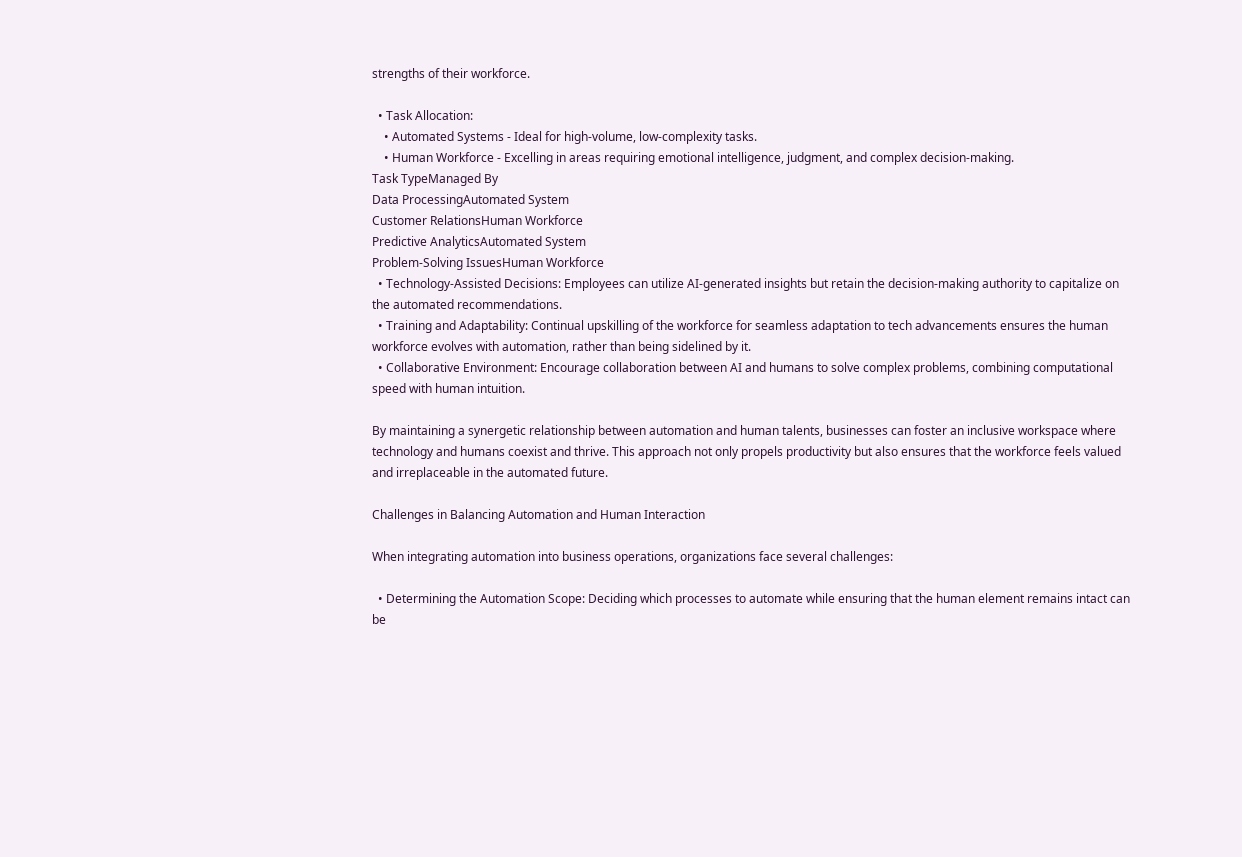strengths of their workforce.

  • Task Allocation:
    • Automated Systems - Ideal for high-volume, low-complexity tasks.
    • Human Workforce - Excelling in areas requiring emotional intelligence, judgment, and complex decision-making.
Task TypeManaged By
Data ProcessingAutomated System
Customer RelationsHuman Workforce
Predictive AnalyticsAutomated System
Problem-Solving IssuesHuman Workforce
  • Technology-Assisted Decisions: Employees can utilize AI-generated insights but retain the decision-making authority to capitalize on the automated recommendations.
  • Training and Adaptability: Continual upskilling of the workforce for seamless adaptation to tech advancements ensures the human workforce evolves with automation, rather than being sidelined by it.
  • Collaborative Environment: Encourage collaboration between AI and humans to solve complex problems, combining computational speed with human intuition.

By maintaining a synergetic relationship between automation and human talents, businesses can foster an inclusive workspace where technology and humans coexist and thrive. This approach not only propels productivity but also ensures that the workforce feels valued and irreplaceable in the automated future.

Challenges in Balancing Automation and Human Interaction

When integrating automation into business operations, organizations face several challenges:

  • Determining the Automation Scope: Deciding which processes to automate while ensuring that the human element remains intact can be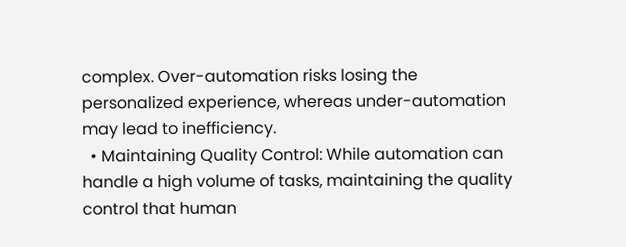complex. Over-automation risks losing the personalized experience, whereas under-automation may lead to inefficiency.
  • Maintaining Quality Control: While automation can handle a high volume of tasks, maintaining the quality control that human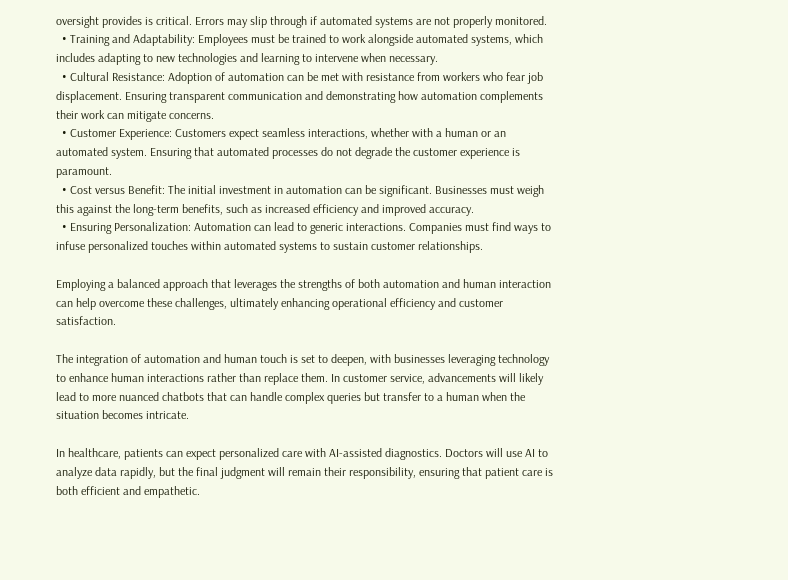oversight provides is critical. Errors may slip through if automated systems are not properly monitored.
  • Training and Adaptability: Employees must be trained to work alongside automated systems, which includes adapting to new technologies and learning to intervene when necessary.
  • Cultural Resistance: Adoption of automation can be met with resistance from workers who fear job displacement. Ensuring transparent communication and demonstrating how automation complements their work can mitigate concerns.
  • Customer Experience: Customers expect seamless interactions, whether with a human or an automated system. Ensuring that automated processes do not degrade the customer experience is paramount.
  • Cost versus Benefit: The initial investment in automation can be significant. Businesses must weigh this against the long-term benefits, such as increased efficiency and improved accuracy.
  • Ensuring Personalization: Automation can lead to generic interactions. Companies must find ways to infuse personalized touches within automated systems to sustain customer relationships.

Employing a balanced approach that leverages the strengths of both automation and human interaction can help overcome these challenges, ultimately enhancing operational efficiency and customer satisfaction.

The integration of automation and human touch is set to deepen, with businesses leveraging technology to enhance human interactions rather than replace them. In customer service, advancements will likely lead to more nuanced chatbots that can handle complex queries but transfer to a human when the situation becomes intricate.

In healthcare, patients can expect personalized care with AI-assisted diagnostics. Doctors will use AI to analyze data rapidly, but the final judgment will remain their responsibility, ensuring that patient care is both efficient and empathetic.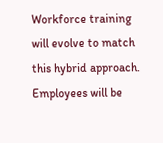Workforce training will evolve to match this hybrid approach. Employees will be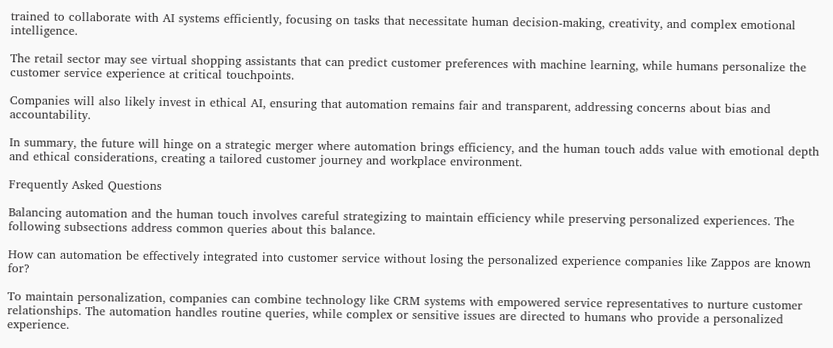trained to collaborate with AI systems efficiently, focusing on tasks that necessitate human decision-making, creativity, and complex emotional intelligence.

The retail sector may see virtual shopping assistants that can predict customer preferences with machine learning, while humans personalize the customer service experience at critical touchpoints.

Companies will also likely invest in ethical AI, ensuring that automation remains fair and transparent, addressing concerns about bias and accountability.

In summary, the future will hinge on a strategic merger where automation brings efficiency, and the human touch adds value with emotional depth and ethical considerations, creating a tailored customer journey and workplace environment.

Frequently Asked Questions

Balancing automation and the human touch involves careful strategizing to maintain efficiency while preserving personalized experiences. The following subsections address common queries about this balance.

How can automation be effectively integrated into customer service without losing the personalized experience companies like Zappos are known for?

To maintain personalization, companies can combine technology like CRM systems with empowered service representatives to nurture customer relationships. The automation handles routine queries, while complex or sensitive issues are directed to humans who provide a personalized experience.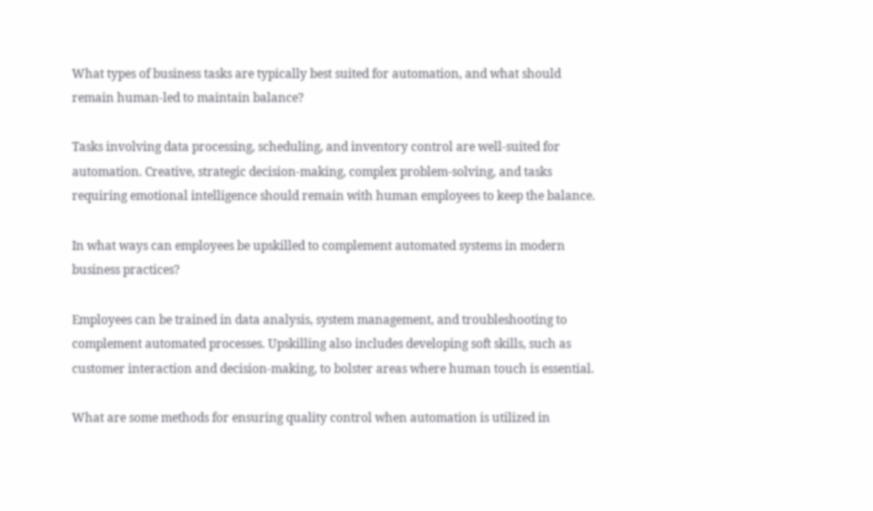What types of business tasks are typically best suited for automation, and what should remain human-led to maintain balance?

Tasks involving data processing, scheduling, and inventory control are well-suited for automation. Creative, strategic decision-making, complex problem-solving, and tasks requiring emotional intelligence should remain with human employees to keep the balance.

In what ways can employees be upskilled to complement automated systems in modern business practices?

Employees can be trained in data analysis, system management, and troubleshooting to complement automated processes. Upskilling also includes developing soft skills, such as customer interaction and decision-making, to bolster areas where human touch is essential.

What are some methods for ensuring quality control when automation is utilized in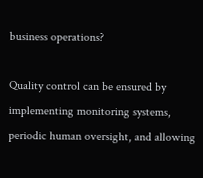business operations?

Quality control can be ensured by implementing monitoring systems, periodic human oversight, and allowing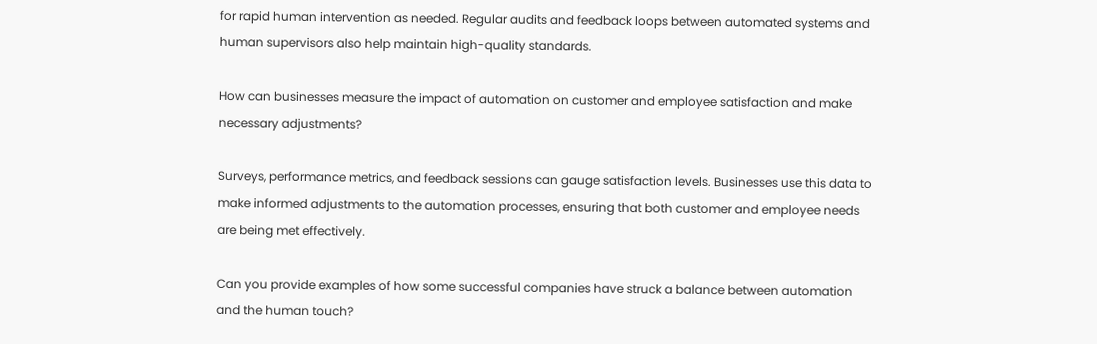for rapid human intervention as needed. Regular audits and feedback loops between automated systems and human supervisors also help maintain high-quality standards.

How can businesses measure the impact of automation on customer and employee satisfaction and make necessary adjustments?

Surveys, performance metrics, and feedback sessions can gauge satisfaction levels. Businesses use this data to make informed adjustments to the automation processes, ensuring that both customer and employee needs are being met effectively.

Can you provide examples of how some successful companies have struck a balance between automation and the human touch?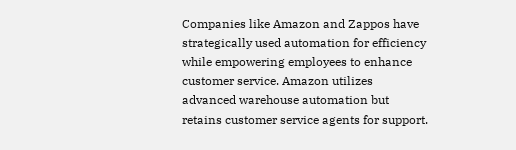Companies like Amazon and Zappos have strategically used automation for efficiency while empowering employees to enhance customer service. Amazon utilizes advanced warehouse automation but retains customer service agents for support.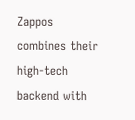Zappos combines their high-tech backend with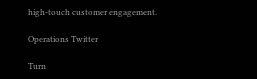high-touch customer engagement.

Operations Twitter

Turn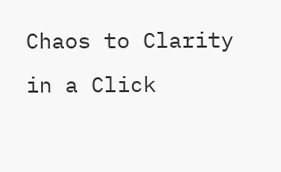Chaos to Clarity in a Click